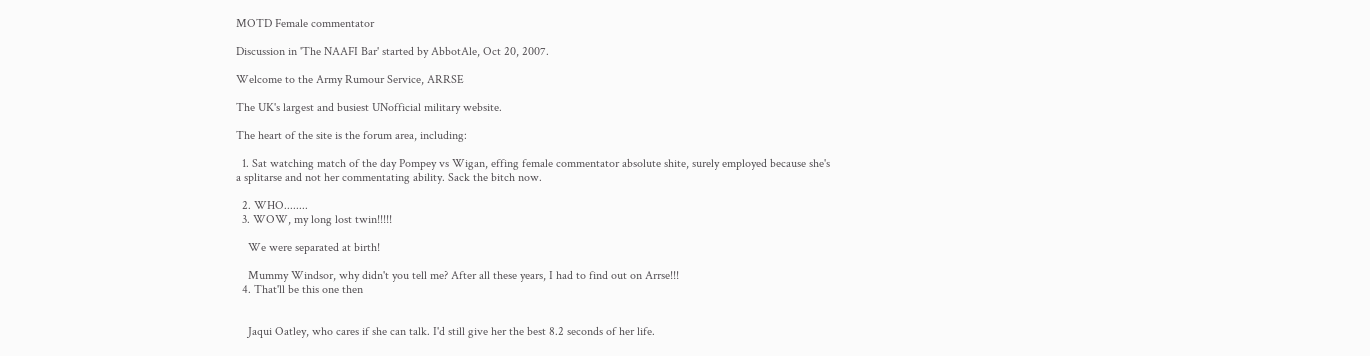MOTD Female commentator

Discussion in 'The NAAFI Bar' started by AbbotAle, Oct 20, 2007.

Welcome to the Army Rumour Service, ARRSE

The UK's largest and busiest UNofficial military website.

The heart of the site is the forum area, including:

  1. Sat watching match of the day Pompey vs Wigan, effing female commentator absolute shite, surely employed because she's a splitarse and not her commentating ability. Sack the bitch now.

  2. WHO........
  3. WOW, my long lost twin!!!!!

    We were separated at birth!

    Mummy Windsor, why didn't you tell me? After all these years, I had to find out on Arrse!!!
  4. That'll be this one then


    Jaqui Oatley, who cares if she can talk. I'd still give her the best 8.2 seconds of her life.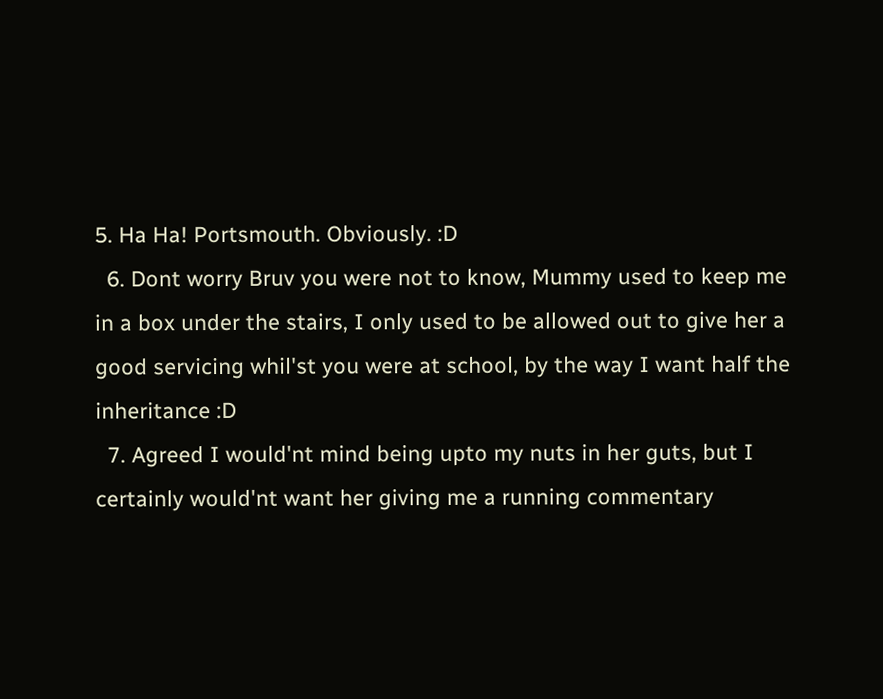5. Ha Ha! Portsmouth. Obviously. :D
  6. Dont worry Bruv you were not to know, Mummy used to keep me in a box under the stairs, I only used to be allowed out to give her a good servicing whil'st you were at school, by the way I want half the inheritance :D
  7. Agreed I would'nt mind being upto my nuts in her guts, but I certainly would'nt want her giving me a running commentary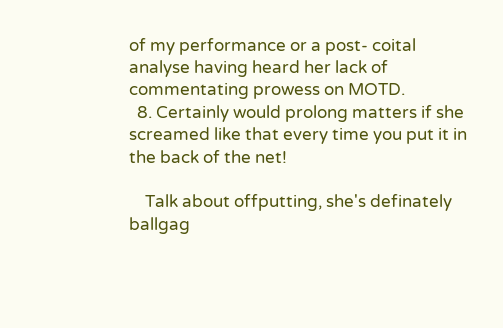of my performance or a post- coital analyse having heard her lack of commentating prowess on MOTD.
  8. Certainly would prolong matters if she screamed like that every time you put it in the back of the net!

    Talk about offputting, she's definately ballgag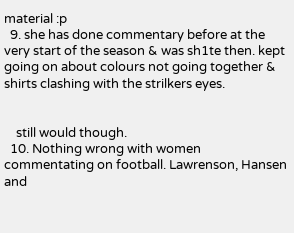material :p
  9. she has done commentary before at the very start of the season & was sh1te then. kept going on about colours not going together & shirts clashing with the strilkers eyes.


    still would though.
  10. Nothing wrong with women commentating on football. Lawrenson, Hansen and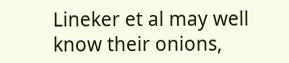Lineker et al may well know their onions,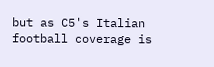but as C5's Italian football coverage is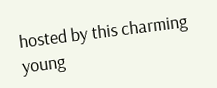hosted by this charming young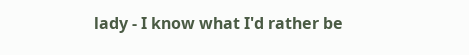lady - I know what I'd rather be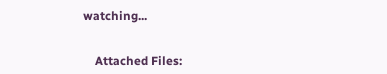watching...


    Attached Files: